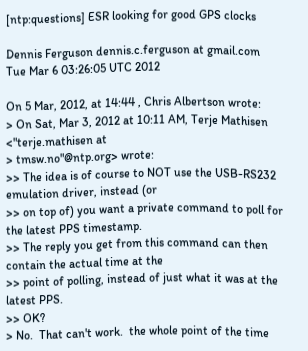[ntp:questions] ESR looking for good GPS clocks

Dennis Ferguson dennis.c.ferguson at gmail.com
Tue Mar 6 03:26:05 UTC 2012

On 5 Mar, 2012, at 14:44 , Chris Albertson wrote:
> On Sat, Mar 3, 2012 at 10:11 AM, Terje Mathisen <"terje.mathisen at
> tmsw.no"@ntp.org> wrote:
>> The idea is of course to NOT use the USB-RS232 emulation driver, instead (or
>> on top of) you want a private command to poll for the latest PPS timestamp.
>> The reply you get from this command can then contain the actual time at the
>> point of polling, instead of just what it was at the latest PPS.
>> OK?
> No.  That can't work.  the whole point of the time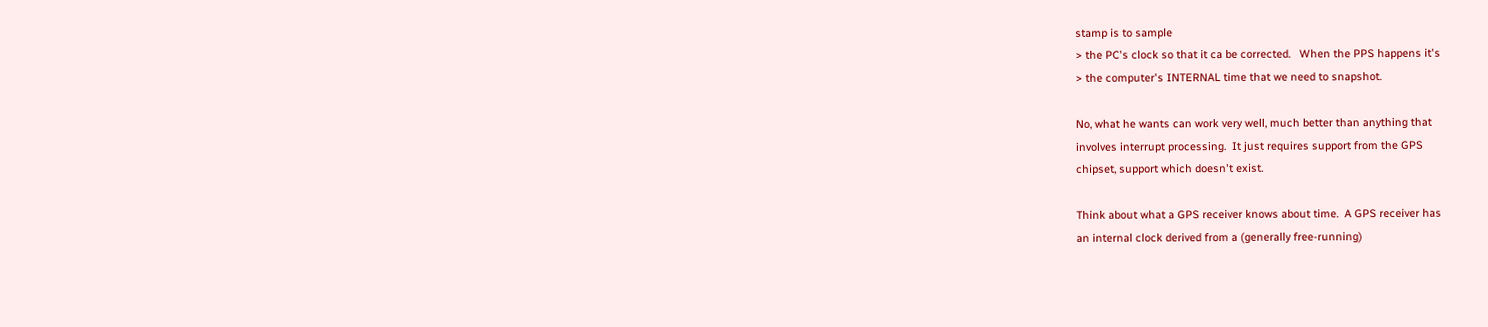stamp is to sample
> the PC's clock so that it ca be corrected.   When the PPS happens it's
> the computer's INTERNAL time that we need to snapshot.

No, what he wants can work very well, much better than anything that
involves interrupt processing.  It just requires support from the GPS
chipset, support which doesn't exist.

Think about what a GPS receiver knows about time.  A GPS receiver has
an internal clock derived from a (generally free-running)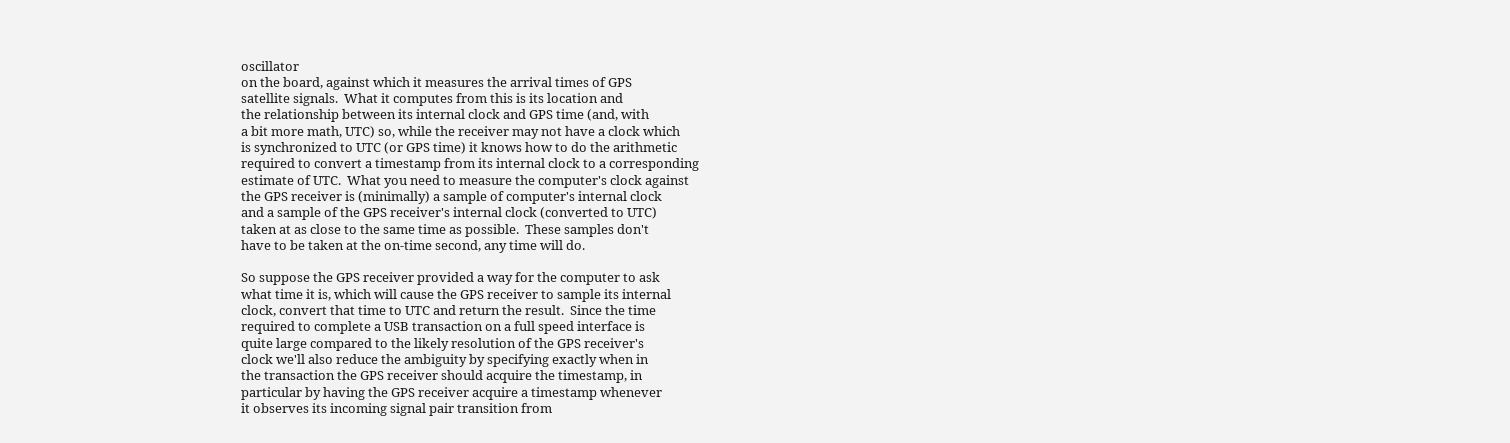oscillator
on the board, against which it measures the arrival times of GPS
satellite signals.  What it computes from this is its location and
the relationship between its internal clock and GPS time (and, with
a bit more math, UTC) so, while the receiver may not have a clock which
is synchronized to UTC (or GPS time) it knows how to do the arithmetic
required to convert a timestamp from its internal clock to a corresponding
estimate of UTC.  What you need to measure the computer's clock against
the GPS receiver is (minimally) a sample of computer's internal clock
and a sample of the GPS receiver's internal clock (converted to UTC)
taken at as close to the same time as possible.  These samples don't
have to be taken at the on-time second, any time will do.

So suppose the GPS receiver provided a way for the computer to ask
what time it is, which will cause the GPS receiver to sample its internal
clock, convert that time to UTC and return the result.  Since the time
required to complete a USB transaction on a full speed interface is
quite large compared to the likely resolution of the GPS receiver's
clock we'll also reduce the ambiguity by specifying exactly when in
the transaction the GPS receiver should acquire the timestamp, in
particular by having the GPS receiver acquire a timestamp whenever
it observes its incoming signal pair transition from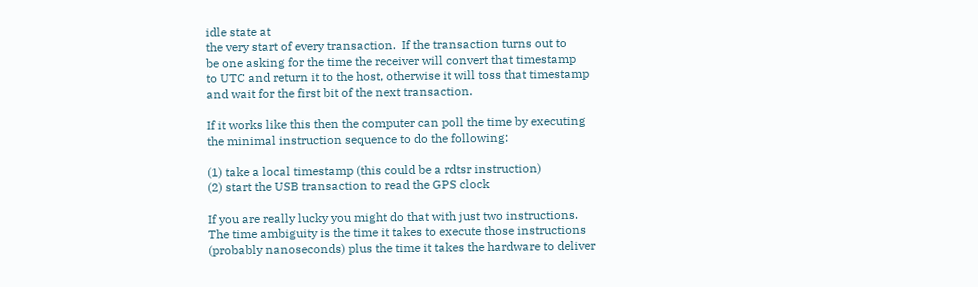idle state at
the very start of every transaction.  If the transaction turns out to
be one asking for the time the receiver will convert that timestamp
to UTC and return it to the host, otherwise it will toss that timestamp
and wait for the first bit of the next transaction.

If it works like this then the computer can poll the time by executing
the minimal instruction sequence to do the following:

(1) take a local timestamp (this could be a rdtsr instruction)
(2) start the USB transaction to read the GPS clock

If you are really lucky you might do that with just two instructions.
The time ambiguity is the time it takes to execute those instructions
(probably nanoseconds) plus the time it takes the hardware to deliver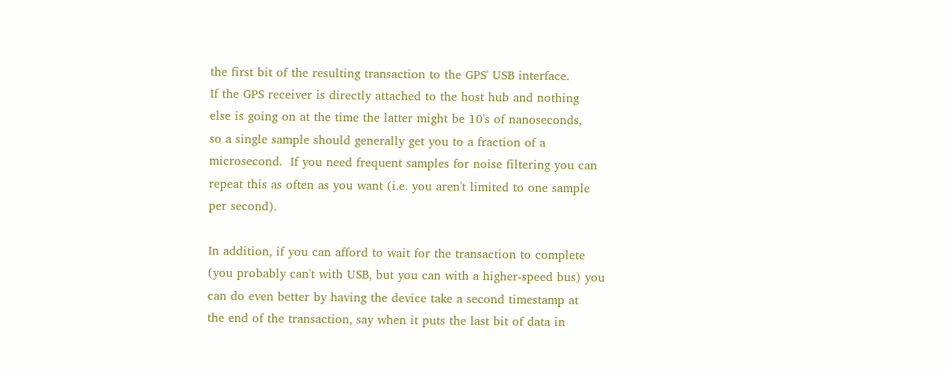the first bit of the resulting transaction to the GPS' USB interface.
If the GPS receiver is directly attached to the host hub and nothing
else is going on at the time the latter might be 10's of nanoseconds,
so a single sample should generally get you to a fraction of a
microsecond.  If you need frequent samples for noise filtering you can
repeat this as often as you want (i.e. you aren't limited to one sample
per second).

In addition, if you can afford to wait for the transaction to complete
(you probably can't with USB, but you can with a higher-speed bus) you
can do even better by having the device take a second timestamp at
the end of the transaction, say when it puts the last bit of data in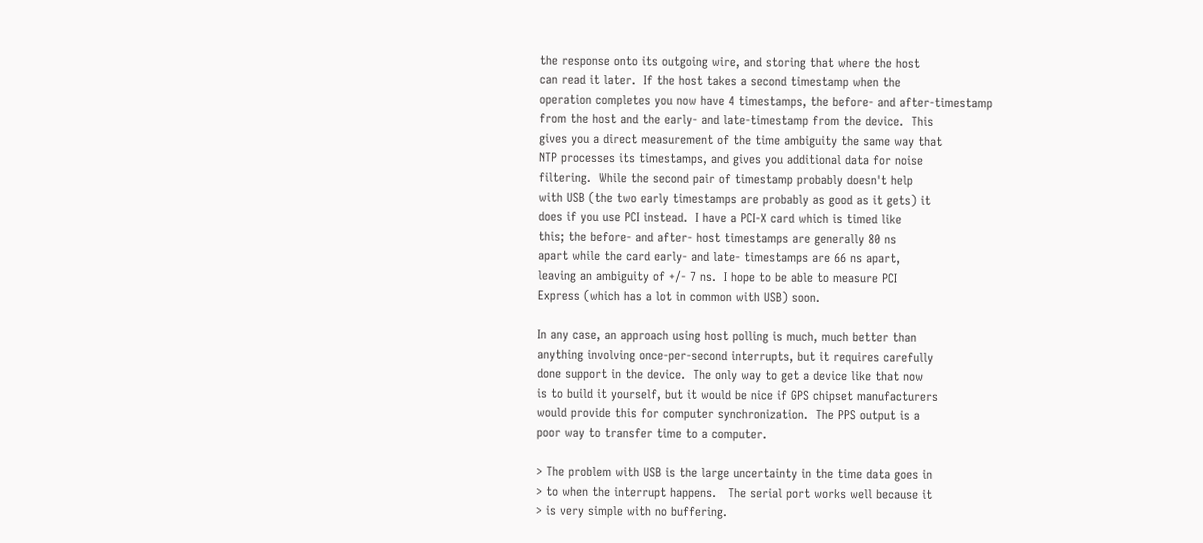the response onto its outgoing wire, and storing that where the host
can read it later.  If the host takes a second timestamp when the
operation completes you now have 4 timestamps, the before- and after-timestamp
from the host and the early- and late-timestamp from the device.  This
gives you a direct measurement of the time ambiguity the same way that
NTP processes its timestamps, and gives you additional data for noise
filtering.  While the second pair of timestamp probably doesn't help
with USB (the two early timestamps are probably as good as it gets) it
does if you use PCI instead.  I have a PCI-X card which is timed like
this; the before- and after- host timestamps are generally 80 ns
apart while the card early- and late- timestamps are 66 ns apart,
leaving an ambiguity of +/- 7 ns.  I hope to be able to measure PCI
Express (which has a lot in common with USB) soon.

In any case, an approach using host polling is much, much better than
anything involving once-per-second interrupts, but it requires carefully
done support in the device.  The only way to get a device like that now
is to build it yourself, but it would be nice if GPS chipset manufacturers
would provide this for computer synchronization.  The PPS output is a
poor way to transfer time to a computer.

> The problem with USB is the large uncertainty in the time data goes in
> to when the interrupt happens.   The serial port works well because it
> is very simple with no buffering.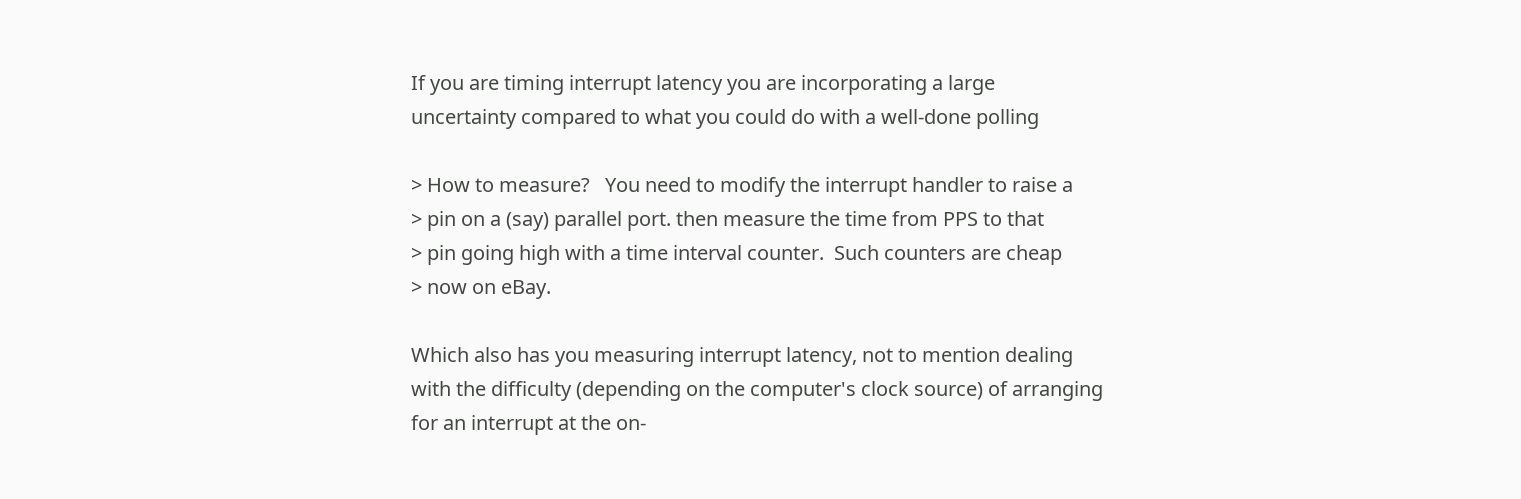If you are timing interrupt latency you are incorporating a large
uncertainty compared to what you could do with a well-done polling

> How to measure?   You need to modify the interrupt handler to raise a
> pin on a (say) parallel port. then measure the time from PPS to that
> pin going high with a time interval counter.  Such counters are cheap
> now on eBay.

Which also has you measuring interrupt latency, not to mention dealing
with the difficulty (depending on the computer's clock source) of arranging
for an interrupt at the on-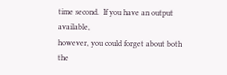time second.  If you have an output available,
however, you could forget about both the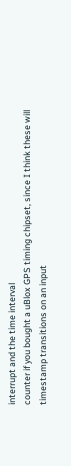interrupt and the time interval
counter if you bought a uBlox GPS timing chipset, since I think these will
timestamp transitions on an input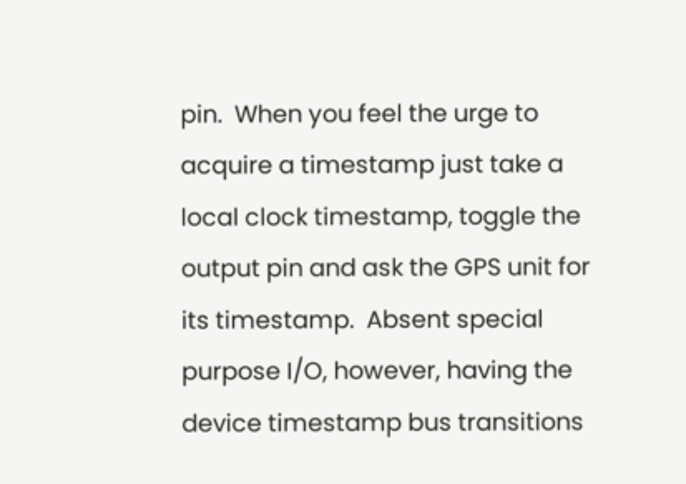pin.  When you feel the urge to
acquire a timestamp just take a local clock timestamp, toggle the
output pin and ask the GPS unit for its timestamp.  Absent special
purpose I/O, however, having the device timestamp bus transitions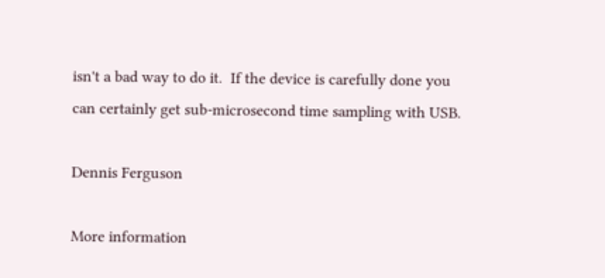isn't a bad way to do it.  If the device is carefully done you
can certainly get sub-microsecond time sampling with USB.

Dennis Ferguson

More information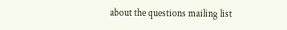about the questions mailing list